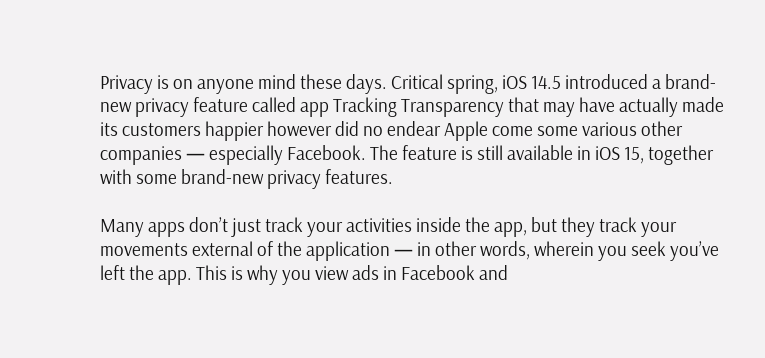Privacy is on anyone mind these days. Critical spring, iOS 14.5 introduced a brand-new privacy feature called app Tracking Transparency that may have actually made its customers happier however did no endear Apple come some various other companies — especially Facebook. The feature is still available in iOS 15, together with some brand-new privacy features.

Many apps don’t just track your activities inside the app, but they track your movements external of the application — in other words, wherein you seek you’ve left the app. This is why you view ads in Facebook and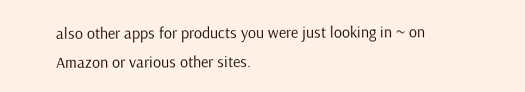also other apps for products you were just looking in ~ on Amazon or various other sites.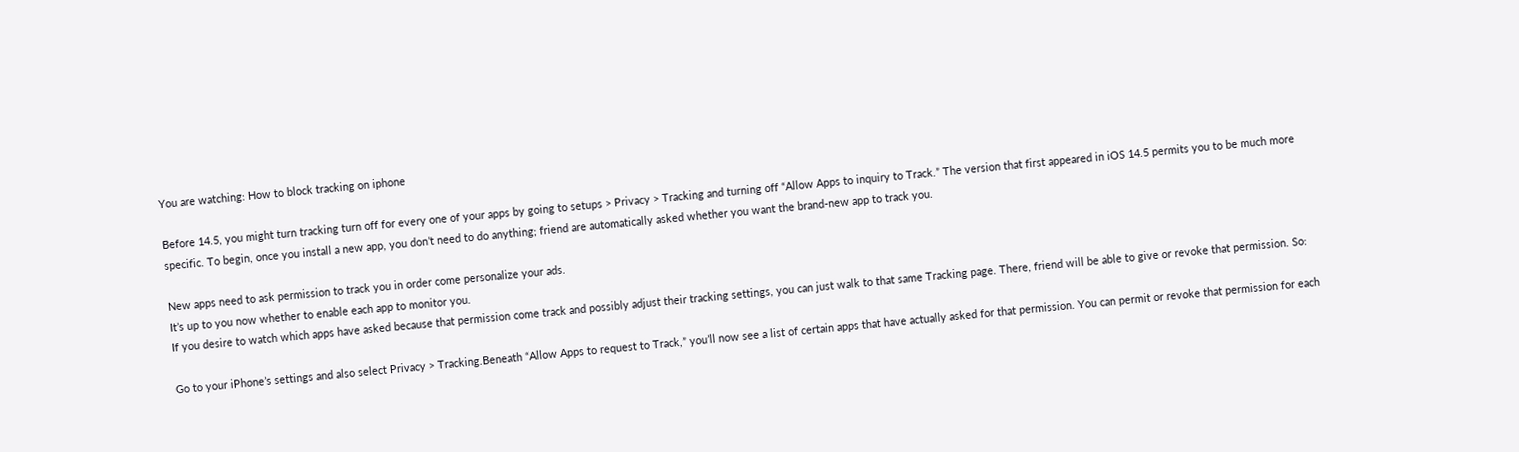You are watching: How to block tracking on iphone

Before 14.5, you might turn tracking turn off for every one of your apps by going to setups > Privacy > Tracking and turning off “Allow Apps to inquiry to Track.” The version that first appeared in iOS 14.5 permits you to be much more specific. To begin, once you install a new app, you don’t need to do anything; friend are automatically asked whether you want the brand-new app to track you.

New apps need to ask permission to track you in order come personalize your ads.
It’s up to you now whether to enable each app to monitor you.
If you desire to watch which apps have asked because that permission come track and possibly adjust their tracking settings, you can just walk to that same Tracking page. There, friend will be able to give or revoke that permission. So:

Go to your iPhone’s settings and also select Privacy > Tracking.Beneath “Allow Apps to request to Track,” you’ll now see a list of certain apps that have actually asked for that permission. You can permit or revoke that permission for each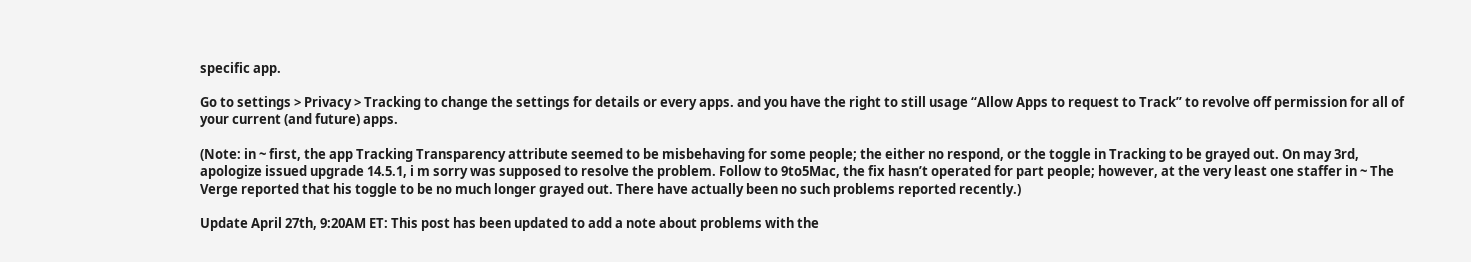specific app.

Go to settings > Privacy > Tracking to change the settings for details or every apps. and you have the right to still usage “Allow Apps to request to Track” to revolve off permission for all of your current (and future) apps.

(Note: in ~ first, the app Tracking Transparency attribute seemed to be misbehaving for some people; the either no respond, or the toggle in Tracking to be grayed out. On may 3rd, apologize issued upgrade 14.5.1, i m sorry was supposed to resolve the problem. Follow to 9to5Mac, the fix hasn’t operated for part people; however, at the very least one staffer in ~ The Verge reported that his toggle to be no much longer grayed out. There have actually been no such problems reported recently.)

Update April 27th, 9:20AM ET: This post has been updated to add a note about problems with the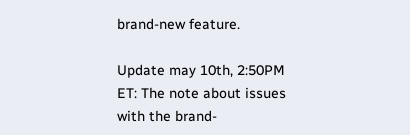brand-new feature.

Update may 10th, 2:50PM ET: The note about issues with the brand-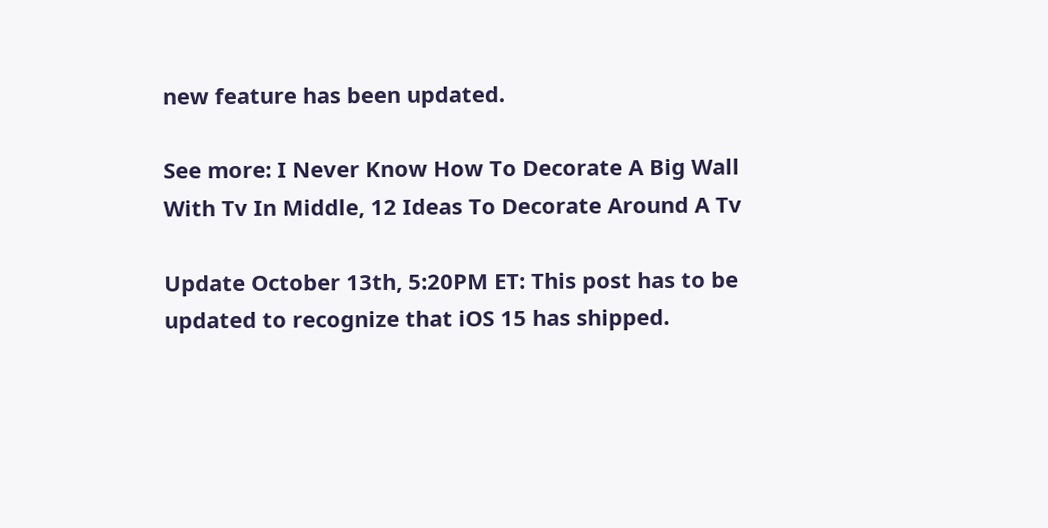new feature has been updated.

See more: I Never Know How To Decorate A Big Wall With Tv In Middle, 12 Ideas To Decorate Around A Tv

Update October 13th, 5:20PM ET: This post has to be updated to recognize that iOS 15 has shipped.